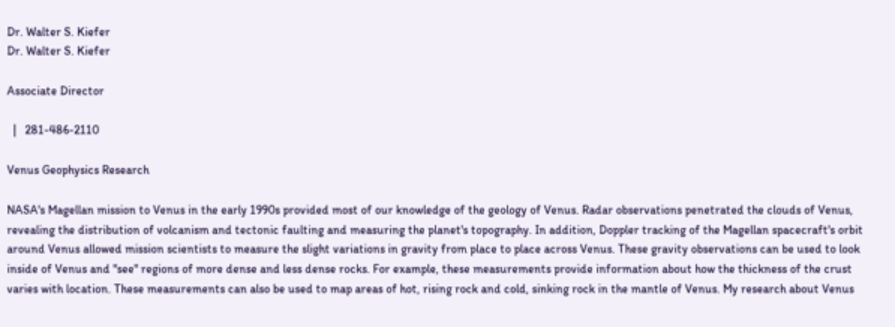Dr. Walter S. Kiefer
Dr. Walter S. Kiefer

Associate Director

  |   281-486-2110

Venus Geophysics Research

NASA's Magellan mission to Venus in the early 1990s provided most of our knowledge of the geology of Venus. Radar observations penetrated the clouds of Venus, revealing the distribution of volcanism and tectonic faulting and measuring the planet's topography. In addition, Doppler tracking of the Magellan spacecraft's orbit around Venus allowed mission scientists to measure the slight variations in gravity from place to place across Venus. These gravity observations can be used to look inside of Venus and "see" regions of more dense and less dense rocks. For example, these measurements provide information about how the thickness of the crust varies with location. These measurements can also be used to map areas of hot, rising rock and cold, sinking rock in the mantle of Venus. My research about Venus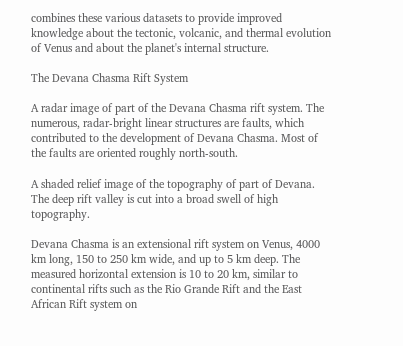combines these various datasets to provide improved knowledge about the tectonic, volcanic, and thermal evolution of Venus and about the planet's internal structure.

The Devana Chasma Rift System

A radar image of part of the Devana Chasma rift system. The numerous, radar-bright linear structures are faults, which contributed to the development of Devana Chasma. Most of the faults are oriented roughly north-south.

A shaded relief image of the topography of part of Devana. The deep rift valley is cut into a broad swell of high topography.

Devana Chasma is an extensional rift system on Venus, 4000 km long, 150 to 250 km wide, and up to 5 km deep. The measured horizontal extension is 10 to 20 km, similar to continental rifts such as the Rio Grande Rift and the East African Rift system on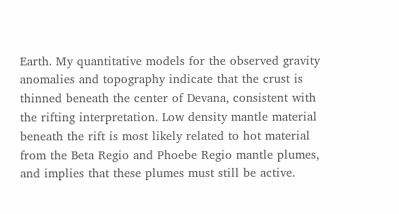Earth. My quantitative models for the observed gravity anomalies and topography indicate that the crust is thinned beneath the center of Devana, consistent with the rifting interpretation. Low density mantle material beneath the rift is most likely related to hot material from the Beta Regio and Phoebe Regio mantle plumes, and implies that these plumes must still be active.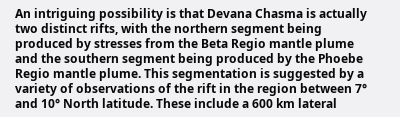An intriguing possibility is that Devana Chasma is actually two distinct rifts, with the northern segment being produced by stresses from the Beta Regio mantle plume and the southern segment being produced by the Phoebe Regio mantle plume. This segmentation is suggested by a variety of observations of the rift in the region between 7° and 10° North latitude. These include a 600 km lateral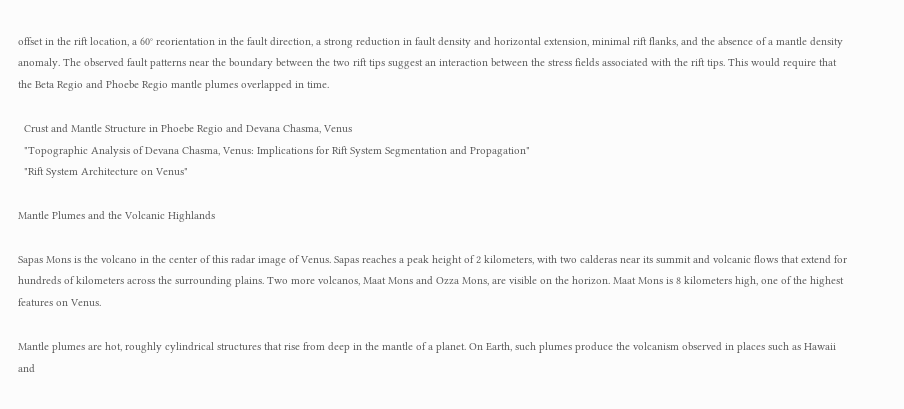offset in the rift location, a 60° reorientation in the fault direction, a strong reduction in fault density and horizontal extension, minimal rift flanks, and the absence of a mantle density anomaly. The observed fault patterns near the boundary between the two rift tips suggest an interaction between the stress fields associated with the rift tips. This would require that the Beta Regio and Phoebe Regio mantle plumes overlapped in time.

  Crust and Mantle Structure in Phoebe Regio and Devana Chasma, Venus
  "Topographic Analysis of Devana Chasma, Venus: Implications for Rift System Segmentation and Propagation"
  "Rift System Architecture on Venus"

Mantle Plumes and the Volcanic Highlands

Sapas Mons is the volcano in the center of this radar image of Venus. Sapas reaches a peak height of 2 kilometers, with two calderas near its summit and volcanic flows that extend for hundreds of kilometers across the surrounding plains. Two more volcanos, Maat Mons and Ozza Mons, are visible on the horizon. Maat Mons is 8 kilometers high, one of the highest features on Venus.

Mantle plumes are hot, roughly cylindrical structures that rise from deep in the mantle of a planet. On Earth, such plumes produce the volcanism observed in places such as Hawaii and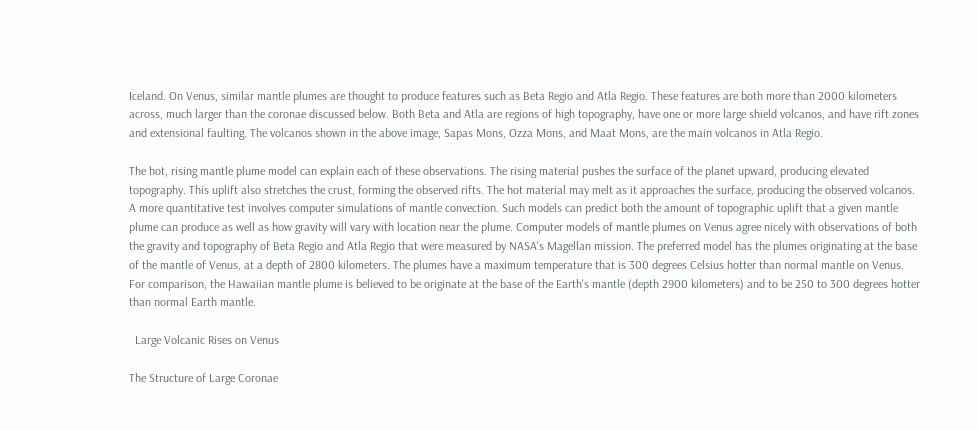Iceland. On Venus, similar mantle plumes are thought to produce features such as Beta Regio and Atla Regio. These features are both more than 2000 kilometers across, much larger than the coronae discussed below. Both Beta and Atla are regions of high topography, have one or more large shield volcanos, and have rift zones and extensional faulting. The volcanos shown in the above image, Sapas Mons, Ozza Mons, and Maat Mons, are the main volcanos in Atla Regio.

The hot, rising mantle plume model can explain each of these observations. The rising material pushes the surface of the planet upward, producing elevated topography. This uplift also stretches the crust, forming the observed rifts. The hot material may melt as it approaches the surface, producing the observed volcanos. A more quantitative test involves computer simulations of mantle convection. Such models can predict both the amount of topographic uplift that a given mantle plume can produce as well as how gravity will vary with location near the plume. Computer models of mantle plumes on Venus agree nicely with observations of both the gravity and topography of Beta Regio and Atla Regio that were measured by NASA's Magellan mission. The preferred model has the plumes originating at the base of the mantle of Venus, at a depth of 2800 kilometers. The plumes have a maximum temperature that is 300 degrees Celsius hotter than normal mantle on Venus. For comparison, the Hawaiian mantle plume is believed to be originate at the base of the Earth's mantle (depth 2900 kilometers) and to be 250 to 300 degrees hotter than normal Earth mantle.

  Large Volcanic Rises on Venus

The Structure of Large Coronae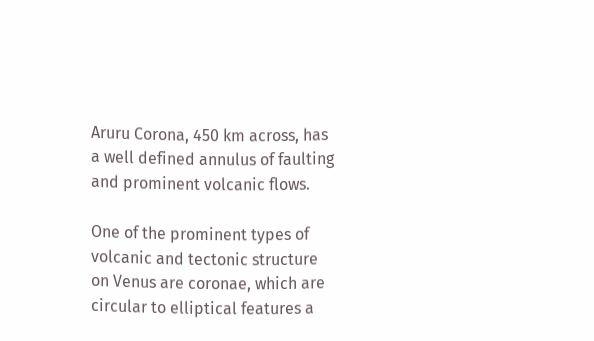Aruru Corona, 450 km across, has a well defined annulus of faulting and prominent volcanic flows.

One of the prominent types of volcanic and tectonic structure on Venus are coronae, which are circular to elliptical features a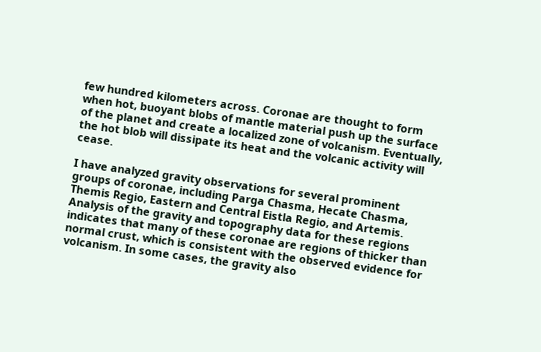few hundred kilometers across. Coronae are thought to form when hot, buoyant blobs of mantle material push up the surface of the planet and create a localized zone of volcanism. Eventually, the hot blob will dissipate its heat and the volcanic activity will cease.

I have analyzed gravity observations for several prominent groups of coronae, including Parga Chasma, Hecate Chasma, Themis Regio, Eastern and Central Eistla Regio, and Artemis. Analysis of the gravity and topography data for these regions indicates that many of these coronae are regions of thicker than normal crust, which is consistent with the observed evidence for volcanism. In some cases, the gravity also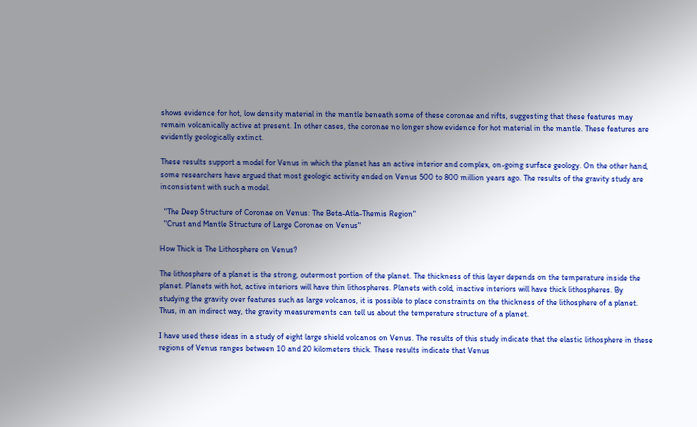shows evidence for hot, low density material in the mantle beneath some of these coronae and rifts, suggesting that these features may remain volcanically active at present. In other cases, the coronae no longer show evidence for hot material in the mantle. These features are evidently geologically extinct.

These results support a model for Venus in which the planet has an active interior and complex, on-going surface geology. On the other hand, some researchers have argued that most geologic activity ended on Venus 500 to 800 million years ago. The results of the gravity study are inconsistent with such a model.

  "The Deep Structure of Coronae on Venus: The Beta-Atla-Themis Region"
  "Crust and Mantle Structure of Large Coronae on Venus"

How Thick is The Lithosphere on Venus?

The lithosphere of a planet is the strong, outermost portion of the planet. The thickness of this layer depends on the temperature inside the planet. Planets with hot, active interiors will have thin lithospheres. Planets with cold, inactive interiors will have thick lithospheres. By studying the gravity over features such as large volcanos, it is possible to place constraints on the thickness of the lithosphere of a planet. Thus, in an indirect way, the gravity measurements can tell us about the temperature structure of a planet.

I have used these ideas in a study of eight large shield volcanos on Venus. The results of this study indicate that the elastic lithosphere in these regions of Venus ranges between 10 and 20 kilometers thick. These results indicate that Venus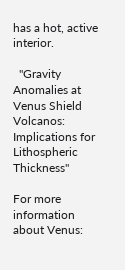has a hot, active interior.

  "Gravity Anomalies at Venus Shield Volcanos: Implications for Lithospheric Thickness"

For more information about Venus: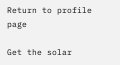Return to profile page

Get the solar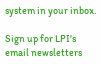system in your inbox.

Sign up for LPI's email newsletters